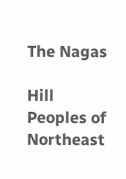The Nagas

Hill Peoples of Northeast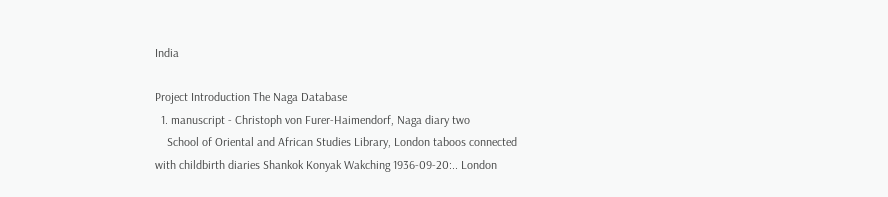India

Project Introduction The Naga Database
  1. manuscript - Christoph von Furer-Haimendorf, Naga diary two
    School of Oriental and African Studies Library, London taboos connected with childbirth diaries Shankok Konyak Wakching 1936-09-20:.. London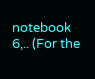notebook 6,.. (For the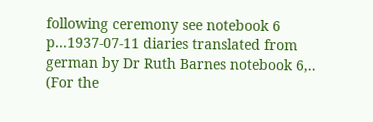following ceremony see notebook 6 p...1937-07-11 diaries translated from german by Dr Ruth Barnes notebook 6,.. (For the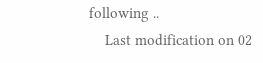following ..
    Last modification on 02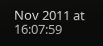Nov 2011 at 16:07:59